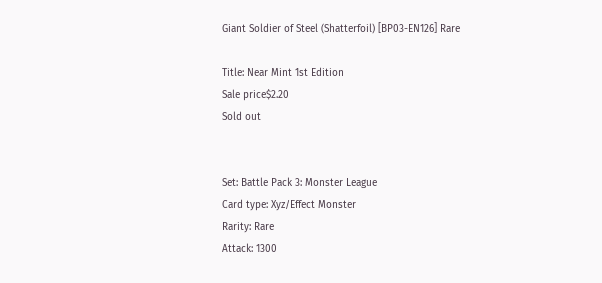Giant Soldier of Steel (Shatterfoil) [BP03-EN126] Rare

Title: Near Mint 1st Edition
Sale price$2.20
Sold out


Set: Battle Pack 3: Monster League
Card type: Xyz/Effect Monster
Rarity: Rare
Attack: 1300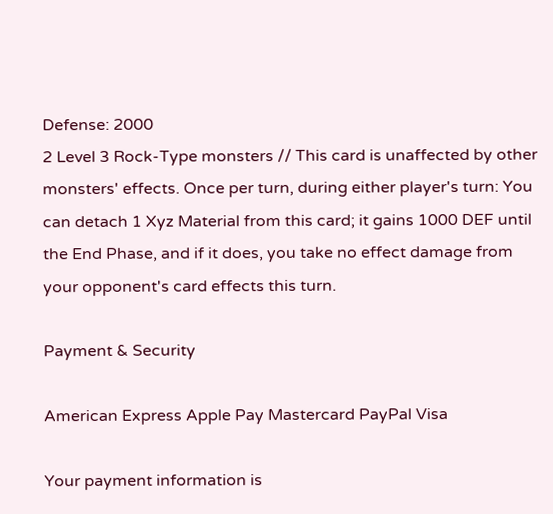Defense: 2000
2 Level 3 Rock-Type monsters // This card is unaffected by other monsters' effects. Once per turn, during either player's turn: You can detach 1 Xyz Material from this card; it gains 1000 DEF until the End Phase, and if it does, you take no effect damage from your opponent's card effects this turn.

Payment & Security

American Express Apple Pay Mastercard PayPal Visa

Your payment information is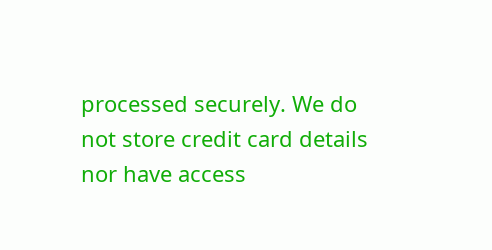processed securely. We do not store credit card details nor have access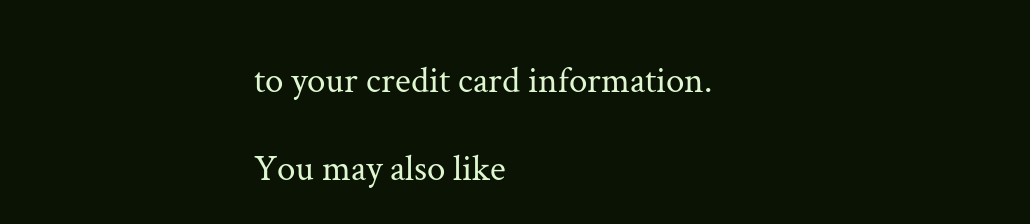to your credit card information.

You may also like